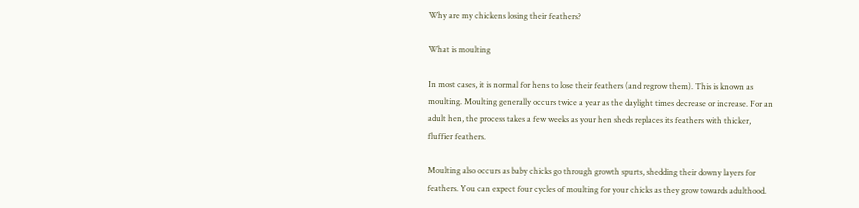Why are my chickens losing their feathers?

What is moulting

In most cases, it is normal for hens to lose their feathers (and regrow them). This is known as moulting. Moulting generally occurs twice a year as the daylight times decrease or increase. For an adult hen, the process takes a few weeks as your hen sheds replaces its feathers with thicker, fluffier feathers.

Moulting also occurs as baby chicks go through growth spurts, shedding their downy layers for feathers. You can expect four cycles of moulting for your chicks as they grow towards adulthood.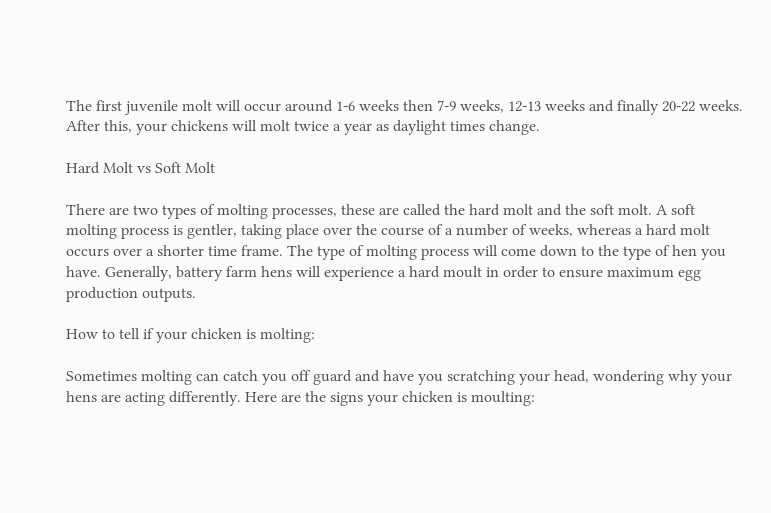The first juvenile molt will occur around 1-6 weeks then 7-9 weeks, 12-13 weeks and finally 20-22 weeks. After this, your chickens will molt twice a year as daylight times change.

Hard Molt vs Soft Molt

There are two types of molting processes, these are called the hard molt and the soft molt. A soft molting process is gentler, taking place over the course of a number of weeks, whereas a hard molt occurs over a shorter time frame. The type of molting process will come down to the type of hen you have. Generally, battery farm hens will experience a hard moult in order to ensure maximum egg production outputs.

How to tell if your chicken is molting:

Sometimes molting can catch you off guard and have you scratching your head, wondering why your hens are acting differently. Here are the signs your chicken is moulting: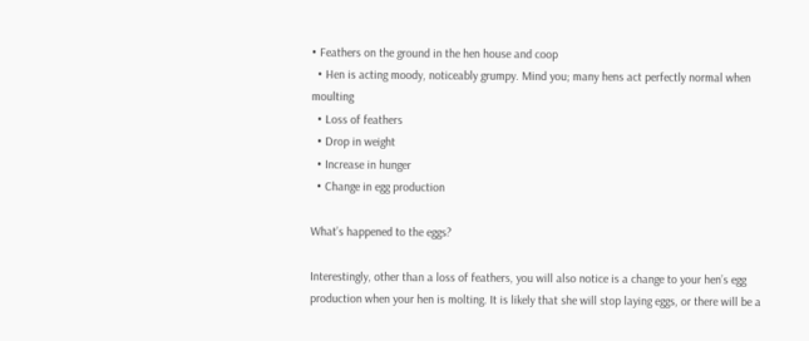• Feathers on the ground in the hen house and coop
  • Hen is acting moody, noticeably grumpy. Mind you; many hens act perfectly normal when moulting
  • Loss of feathers
  • Drop in weight
  • Increase in hunger
  • Change in egg production

What’s happened to the eggs?

Interestingly, other than a loss of feathers, you will also notice is a change to your hen’s egg production when your hen is molting. It is likely that she will stop laying eggs, or there will be a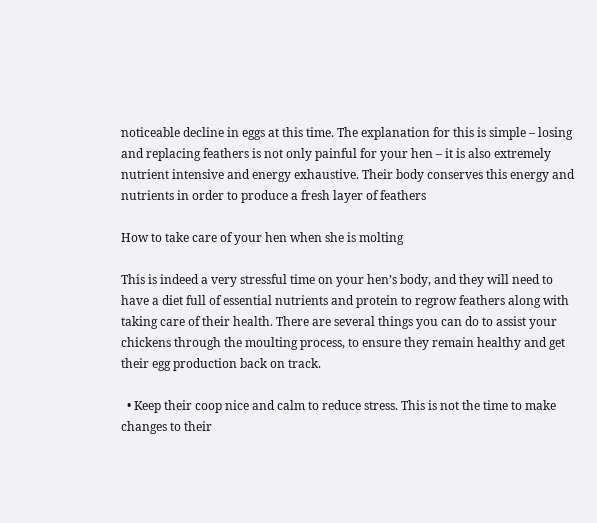noticeable decline in eggs at this time. The explanation for this is simple – losing and replacing feathers is not only painful for your hen – it is also extremely nutrient intensive and energy exhaustive. Their body conserves this energy and nutrients in order to produce a fresh layer of feathers

How to take care of your hen when she is molting

This is indeed a very stressful time on your hen’s body, and they will need to have a diet full of essential nutrients and protein to regrow feathers along with taking care of their health. There are several things you can do to assist your chickens through the moulting process, to ensure they remain healthy and get their egg production back on track.

  • Keep their coop nice and calm to reduce stress. This is not the time to make changes to their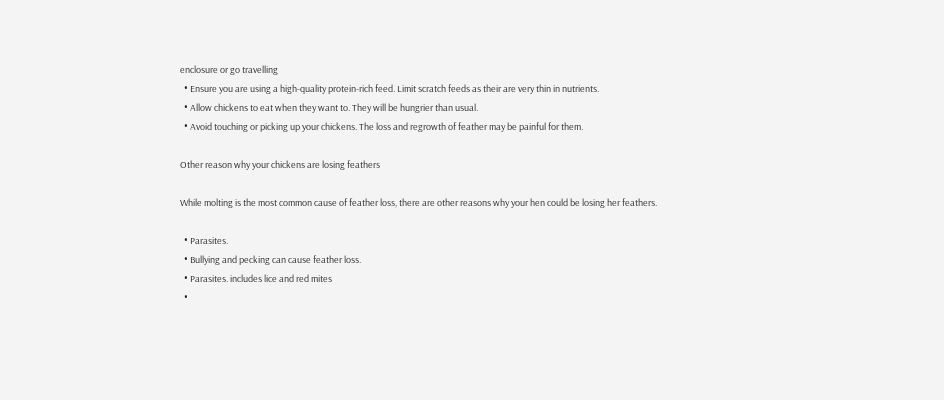enclosure or go travelling
  • Ensure you are using a high-quality protein-rich feed. Limit scratch feeds as their are very thin in nutrients.
  • Allow chickens to eat when they want to. They will be hungrier than usual.
  • Avoid touching or picking up your chickens. The loss and regrowth of feather may be painful for them.

Other reason why your chickens are losing feathers

While molting is the most common cause of feather loss, there are other reasons why your hen could be losing her feathers.

  • Parasites.
  • Bullying and pecking can cause feather loss.
  • Parasites. includes lice and red mites
  •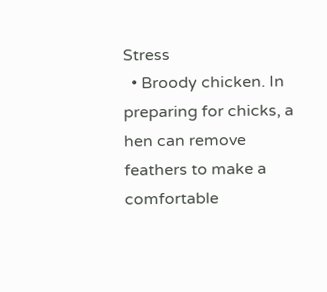Stress
  • Broody chicken. In preparing for chicks, a hen can remove feathers to make a comfortable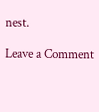nest.

Leave a Comment